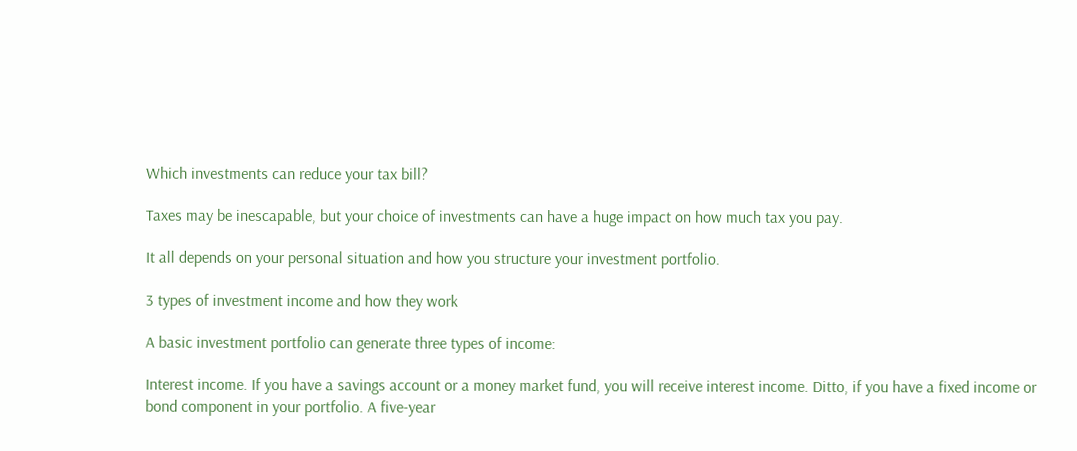Which investments can reduce your tax bill?

Taxes may be inescapable, but your choice of investments can have a huge impact on how much tax you pay.

It all depends on your personal situation and how you structure your investment portfolio.

3 types of investment income and how they work

A basic investment portfolio can generate three types of income:

Interest income. If you have a savings account or a money market fund, you will receive interest income. Ditto, if you have a fixed income or bond component in your portfolio. A five-year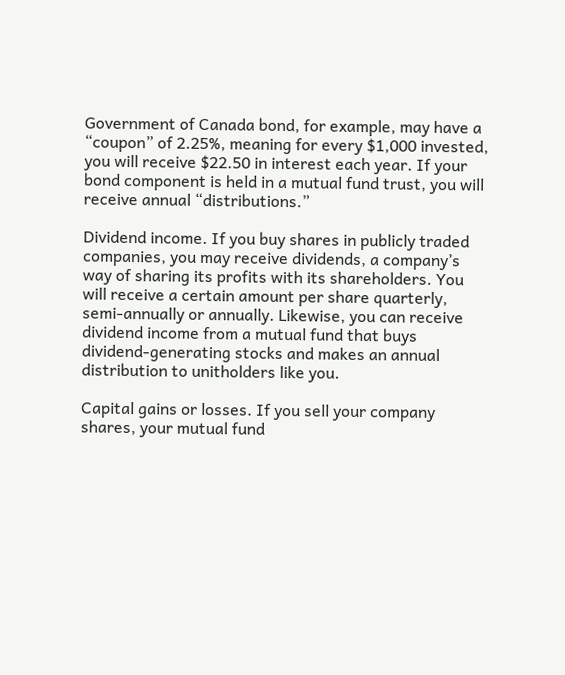Government of Canada bond, for example, may have a “coupon” of 2.25%, meaning for every $1,000 invested, you will receive $22.50 in interest each year. If your bond component is held in a mutual fund trust, you will receive annual “distributions.”

Dividend income. If you buy shares in publicly traded companies, you may receive dividends, a company’s way of sharing its profits with its shareholders. You will receive a certain amount per share quarterly, semi-annually or annually. Likewise, you can receive dividend income from a mutual fund that buys dividend-generating stocks and makes an annual distribution to unitholders like you.

Capital gains or losses. If you sell your company shares, your mutual fund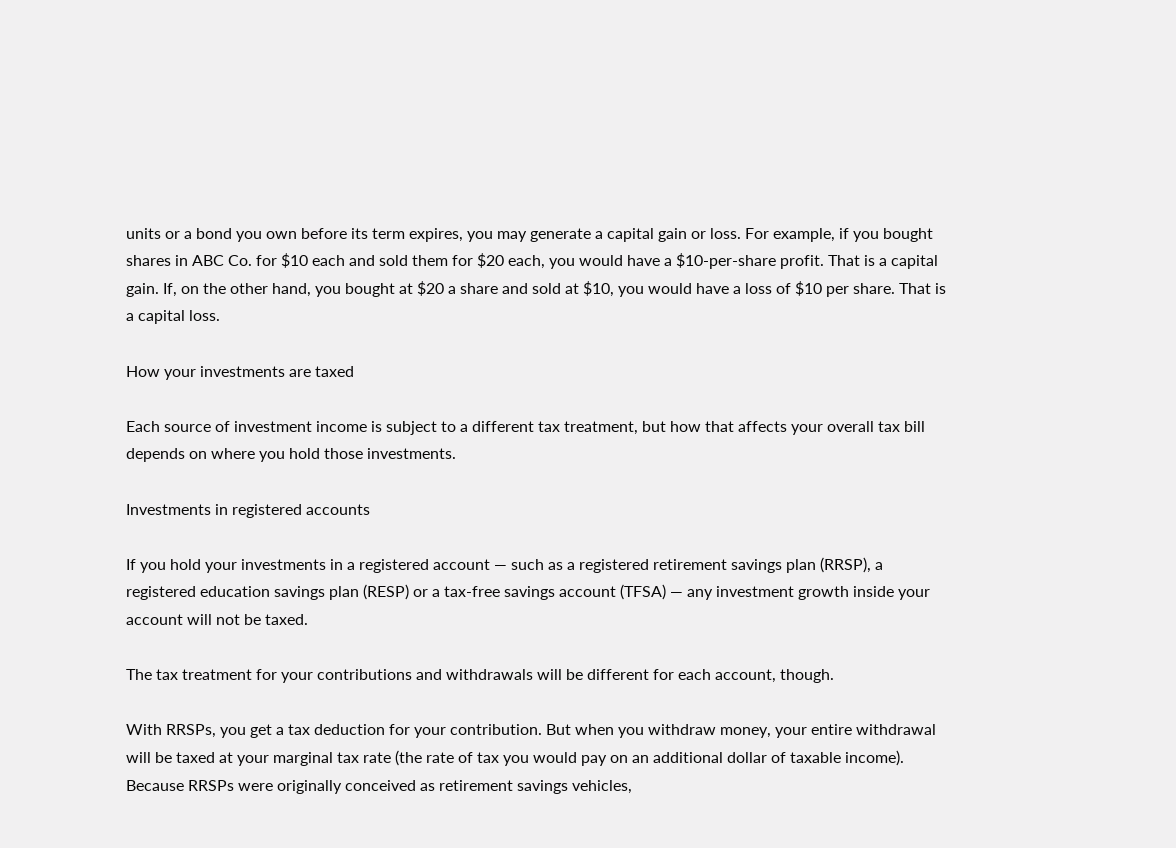units or a bond you own before its term expires, you may generate a capital gain or loss. For example, if you bought shares in ABC Co. for $10 each and sold them for $20 each, you would have a $10-per-share profit. That is a capital gain. If, on the other hand, you bought at $20 a share and sold at $10, you would have a loss of $10 per share. That is a capital loss.

How your investments are taxed

Each source of investment income is subject to a different tax treatment, but how that affects your overall tax bill depends on where you hold those investments.

Investments in registered accounts

If you hold your investments in a registered account — such as a registered retirement savings plan (RRSP), a registered education savings plan (RESP) or a tax-free savings account (TFSA) — any investment growth inside your account will not be taxed.

The tax treatment for your contributions and withdrawals will be different for each account, though.

With RRSPs, you get a tax deduction for your contribution. But when you withdraw money, your entire withdrawal will be taxed at your marginal tax rate (the rate of tax you would pay on an additional dollar of taxable income). Because RRSPs were originally conceived as retirement savings vehicles,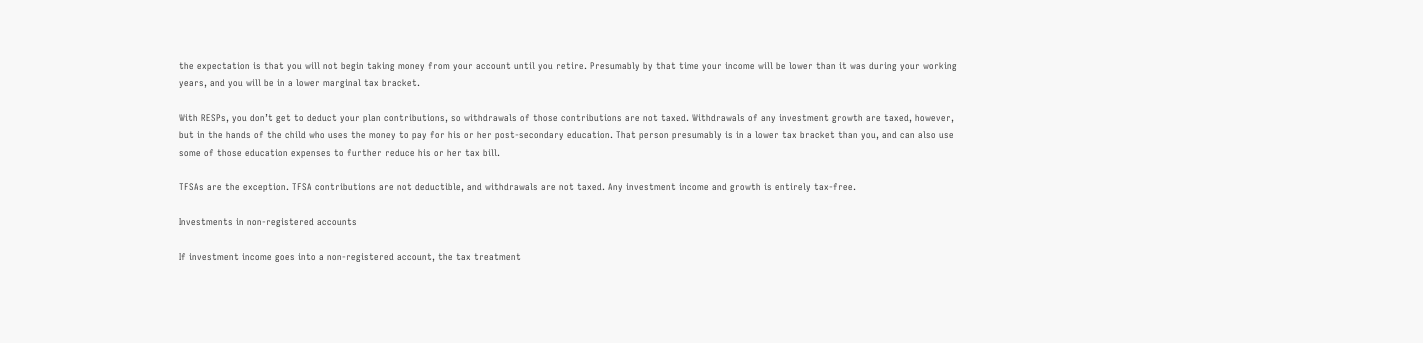the expectation is that you will not begin taking money from your account until you retire. Presumably by that time your income will be lower than it was during your working years, and you will be in a lower marginal tax bracket.

With RESPs, you don’t get to deduct your plan contributions, so withdrawals of those contributions are not taxed. Withdrawals of any investment growth are taxed, however, but in the hands of the child who uses the money to pay for his or her post-secondary education. That person presumably is in a lower tax bracket than you, and can also use some of those education expenses to further reduce his or her tax bill.

TFSAs are the exception. TFSA contributions are not deductible, and withdrawals are not taxed. Any investment income and growth is entirely tax-free.

Investments in non-registered accounts

If investment income goes into a non-registered account, the tax treatment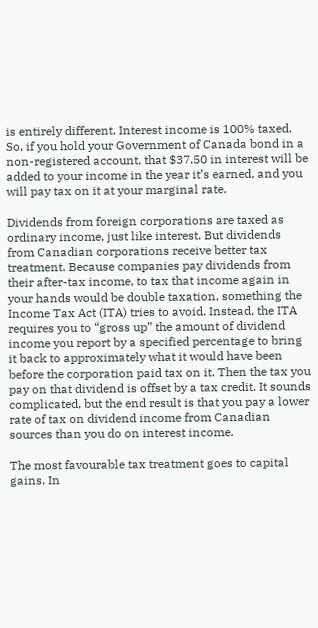is entirely different. Interest income is 100% taxed. So, if you hold your Government of Canada bond in a non-registered account, that $37.50 in interest will be added to your income in the year it’s earned, and you will pay tax on it at your marginal rate.

Dividends from foreign corporations are taxed as ordinary income, just like interest. But dividends from Canadian corporations receive better tax treatment. Because companies pay dividends from their after-tax income, to tax that income again in your hands would be double taxation, something the Income Tax Act (ITA) tries to avoid. Instead, the ITA requires you to “gross up” the amount of dividend income you report by a specified percentage to bring it back to approximately what it would have been before the corporation paid tax on it. Then the tax you pay on that dividend is offset by a tax credit. It sounds complicated, but the end result is that you pay a lower rate of tax on dividend income from Canadian sources than you do on interest income.

The most favourable tax treatment goes to capital gains. In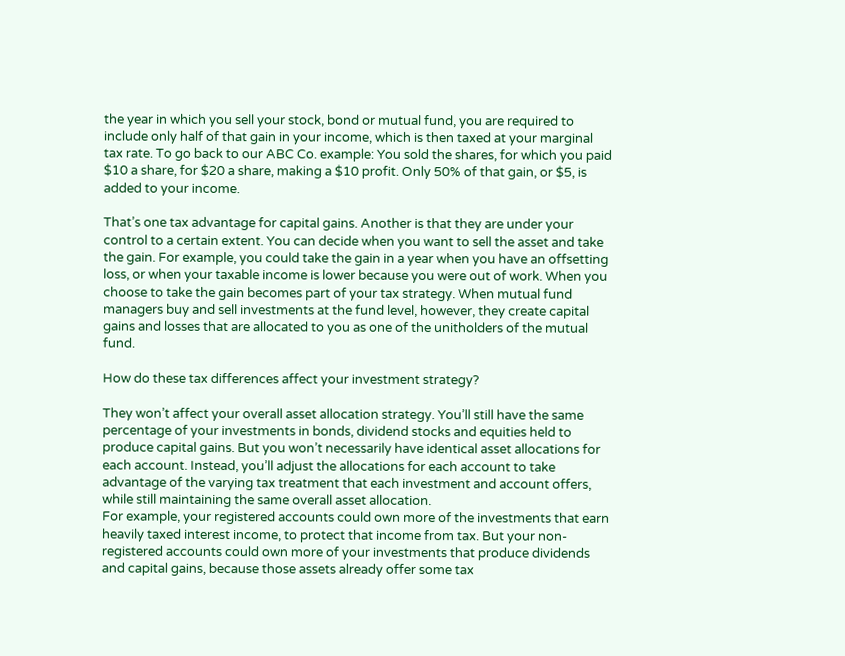the year in which you sell your stock, bond or mutual fund, you are required to include only half of that gain in your income, which is then taxed at your marginal tax rate. To go back to our ABC Co. example: You sold the shares, for which you paid $10 a share, for $20 a share, making a $10 profit. Only 50% of that gain, or $5, is added to your income.

That’s one tax advantage for capital gains. Another is that they are under your control to a certain extent. You can decide when you want to sell the asset and take the gain. For example, you could take the gain in a year when you have an offsetting loss, or when your taxable income is lower because you were out of work. When you choose to take the gain becomes part of your tax strategy. When mutual fund managers buy and sell investments at the fund level, however, they create capital gains and losses that are allocated to you as one of the unitholders of the mutual fund.

How do these tax differences affect your investment strategy?

They won’t affect your overall asset allocation strategy. You’ll still have the same percentage of your investments in bonds, dividend stocks and equities held to produce capital gains. But you won’t necessarily have identical asset allocations for each account. Instead, you’ll adjust the allocations for each account to take advantage of the varying tax treatment that each investment and account offers, while still maintaining the same overall asset allocation.
For example, your registered accounts could own more of the investments that earn heavily taxed interest income, to protect that income from tax. But your non-registered accounts could own more of your investments that produce dividends and capital gains, because those assets already offer some tax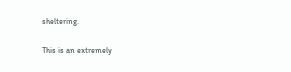sheltering.

This is an extremely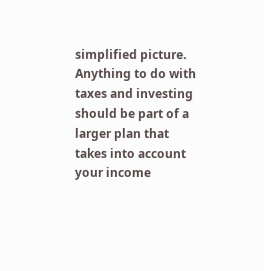simplified picture. Anything to do with taxes and investing should be part of a larger plan that takes into account your income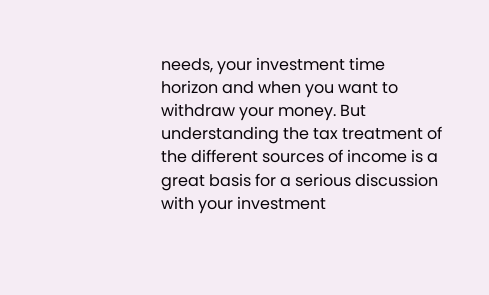needs, your investment time horizon and when you want to withdraw your money. But understanding the tax treatment of the different sources of income is a great basis for a serious discussion with your investment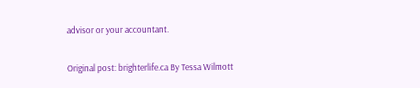advisor or your accountant.

Original post: brighterlife.ca By Tessa Wilmott